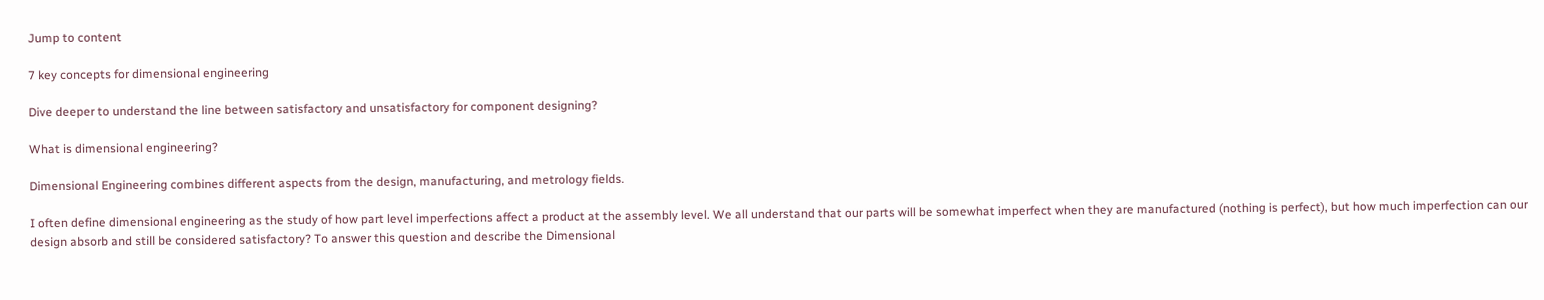Jump to content

7 key concepts for dimensional engineering

Dive deeper to understand the line between satisfactory and unsatisfactory for component designing?

What is dimensional engineering?

Dimensional Engineering combines different aspects from the design, manufacturing, and metrology fields.

I often define dimensional engineering as the study of how part level imperfections affect a product at the assembly level. We all understand that our parts will be somewhat imperfect when they are manufactured (nothing is perfect), but how much imperfection can our design absorb and still be considered satisfactory? To answer this question and describe the Dimensional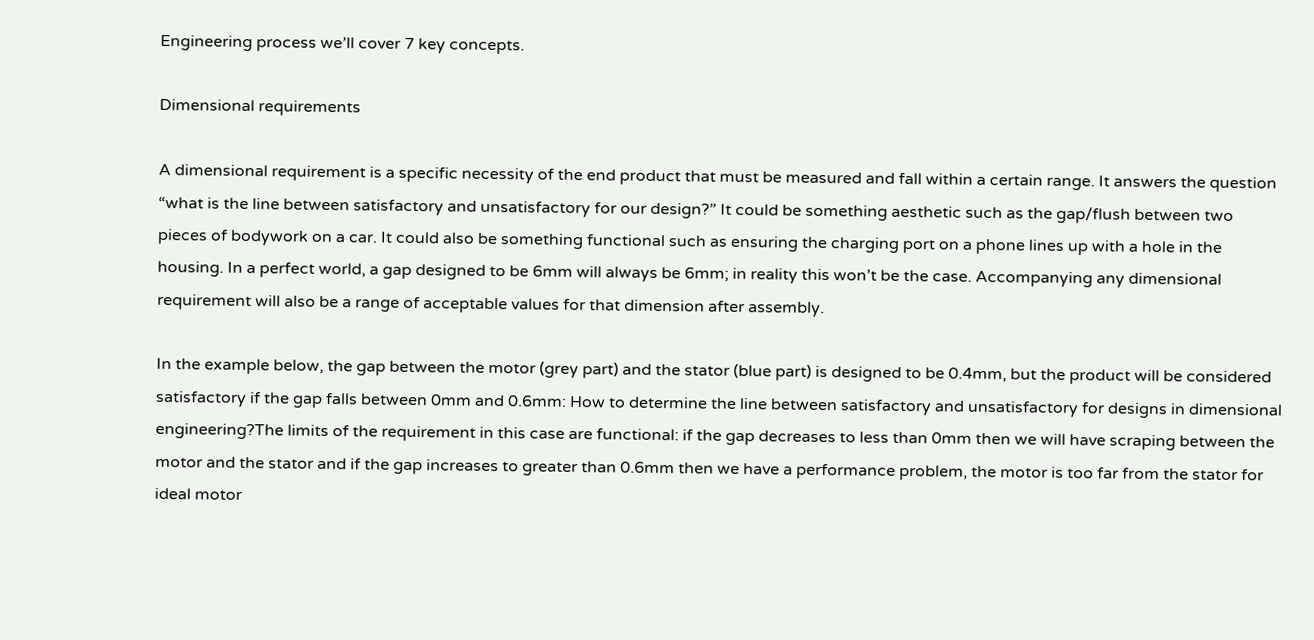Engineering process we’ll cover 7 key concepts.

Dimensional requirements

A dimensional requirement is a specific necessity of the end product that must be measured and fall within a certain range. It answers the question “what is the line between satisfactory and unsatisfactory for our design?” It could be something aesthetic such as the gap/flush between two pieces of bodywork on a car. It could also be something functional such as ensuring the charging port on a phone lines up with a hole in the housing. In a perfect world, a gap designed to be 6mm will always be 6mm; in reality this won’t be the case. Accompanying any dimensional requirement will also be a range of acceptable values for that dimension after assembly.

In the example below, the gap between the motor (grey part) and the stator (blue part) is designed to be 0.4mm, but the product will be considered satisfactory if the gap falls between 0mm and 0.6mm: How to determine the line between satisfactory and unsatisfactory for designs in dimensional engineering?The limits of the requirement in this case are functional: if the gap decreases to less than 0mm then we will have scraping between the motor and the stator and if the gap increases to greater than 0.6mm then we have a performance problem, the motor is too far from the stator for ideal motor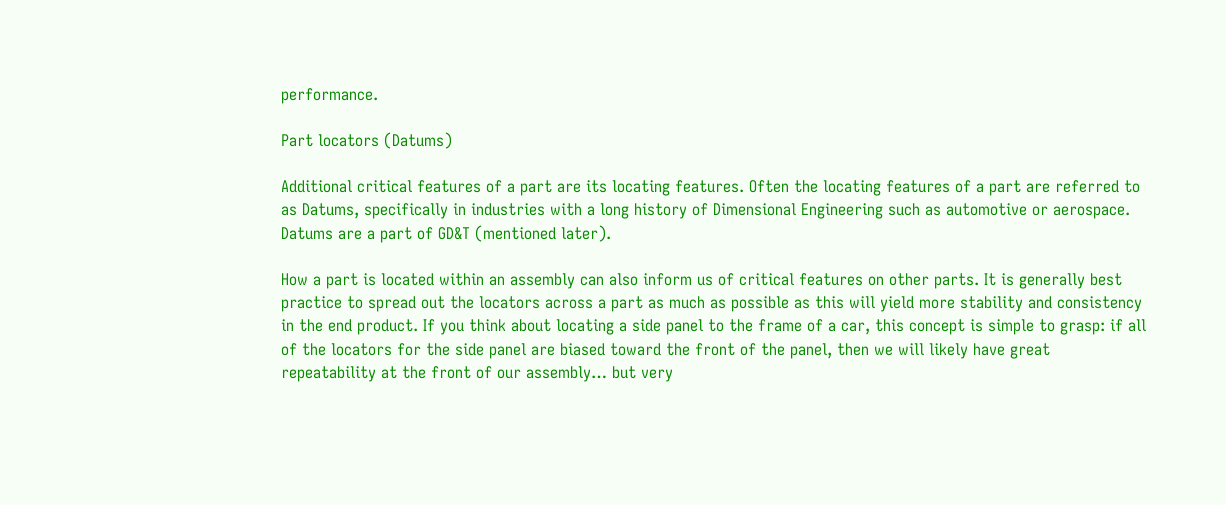performance.

Part locators (Datums)

Additional critical features of a part are its locating features. Often the locating features of a part are referred to as Datums, specifically in industries with a long history of Dimensional Engineering such as automotive or aerospace. Datums are a part of GD&T (mentioned later).

How a part is located within an assembly can also inform us of critical features on other parts. It is generally best practice to spread out the locators across a part as much as possible as this will yield more stability and consistency in the end product. If you think about locating a side panel to the frame of a car, this concept is simple to grasp: if all of the locators for the side panel are biased toward the front of the panel, then we will likely have great repeatability at the front of our assembly… but very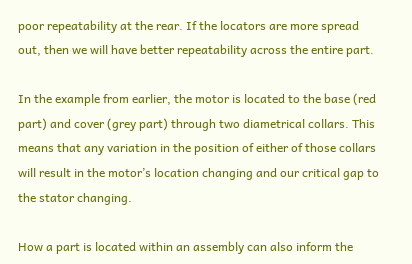poor repeatability at the rear. If the locators are more spread out, then we will have better repeatability across the entire part.

In the example from earlier, the motor is located to the base (red part) and cover (grey part) through two diametrical collars. This means that any variation in the position of either of those collars will result in the motor’s location changing and our critical gap to the stator changing.

How a part is located within an assembly can also inform the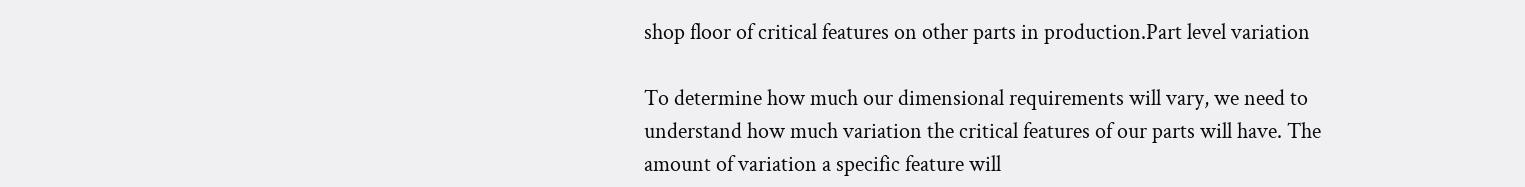shop floor of critical features on other parts in production.Part level variation

To determine how much our dimensional requirements will vary, we need to understand how much variation the critical features of our parts will have. The amount of variation a specific feature will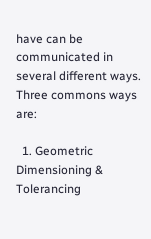have can be communicated in several different ways. Three commons ways are:

  1. Geometric Dimensioning & Tolerancing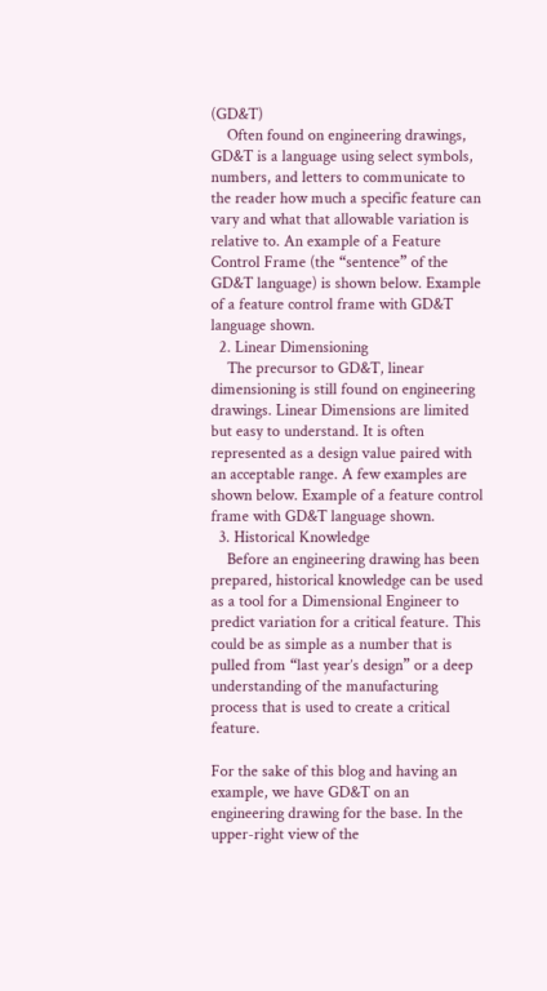(GD&T)
    Often found on engineering drawings, GD&T is a language using select symbols, numbers, and letters to communicate to the reader how much a specific feature can vary and what that allowable variation is relative to. An example of a Feature Control Frame (the “sentence” of the GD&T language) is shown below. Example of a feature control frame with GD&T language shown.
  2. Linear Dimensioning
    The precursor to GD&T, linear dimensioning is still found on engineering drawings. Linear Dimensions are limited but easy to understand. It is often represented as a design value paired with an acceptable range. A few examples are shown below. Example of a feature control frame with GD&T language shown.
  3. Historical Knowledge
    Before an engineering drawing has been prepared, historical knowledge can be used as a tool for a Dimensional Engineer to predict variation for a critical feature. This could be as simple as a number that is pulled from “last year’s design” or a deep understanding of the manufacturing process that is used to create a critical feature.

For the sake of this blog and having an example, we have GD&T on an engineering drawing for the base. In the upper-right view of the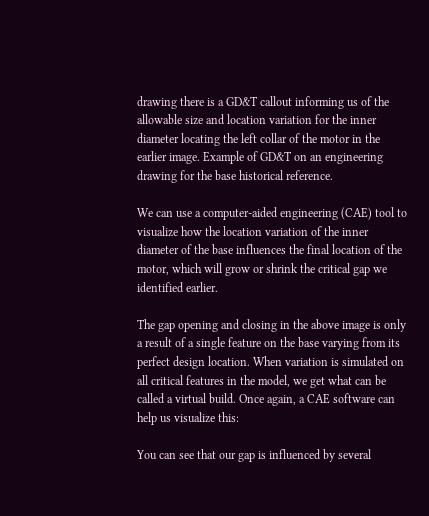drawing there is a GD&T callout informing us of the allowable size and location variation for the inner diameter locating the left collar of the motor in the earlier image. Example of GD&T on an engineering drawing for the base historical reference.

We can use a computer-aided engineering (CAE) tool to visualize how the location variation of the inner diameter of the base influences the final location of the motor, which will grow or shrink the critical gap we identified earlier.

The gap opening and closing in the above image is only a result of a single feature on the base varying from its perfect design location. When variation is simulated on all critical features in the model, we get what can be called a virtual build. Once again, a CAE software can help us visualize this:

You can see that our gap is influenced by several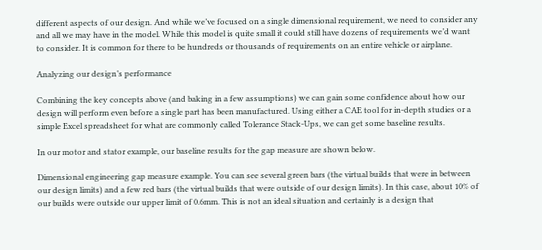different aspects of our design. And while we’ve focused on a single dimensional requirement, we need to consider any and all we may have in the model. While this model is quite small it could still have dozens of requirements we’d want to consider. It is common for there to be hundreds or thousands of requirements on an entire vehicle or airplane.

Analyzing our design’s performance

Combining the key concepts above (and baking in a few assumptions) we can gain some confidence about how our design will perform even before a single part has been manufactured. Using either a CAE tool for in-depth studies or a simple Excel spreadsheet for what are commonly called Tolerance Stack-Ups, we can get some baseline results.

In our motor and stator example, our baseline results for the gap measure are shown below.

Dimensional engineering gap measure example. You can see several green bars (the virtual builds that were in between our design limits) and a few red bars (the virtual builds that were outside of our design limits). In this case, about 10% of our builds were outside our upper limit of 0.6mm. This is not an ideal situation and certainly is a design that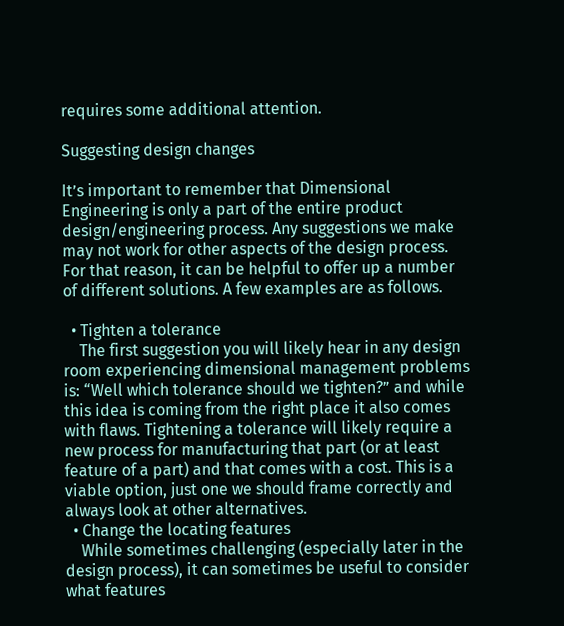requires some additional attention.

Suggesting design changes

It’s important to remember that Dimensional Engineering is only a part of the entire product design/engineering process. Any suggestions we make may not work for other aspects of the design process. For that reason, it can be helpful to offer up a number of different solutions. A few examples are as follows.

  • Tighten a tolerance
    The first suggestion you will likely hear in any design room experiencing dimensional management problems is: “Well which tolerance should we tighten?” and while this idea is coming from the right place it also comes with flaws. Tightening a tolerance will likely require a new process for manufacturing that part (or at least feature of a part) and that comes with a cost. This is a viable option, just one we should frame correctly and always look at other alternatives.
  • Change the locating features
    While sometimes challenging (especially later in the design process), it can sometimes be useful to consider what features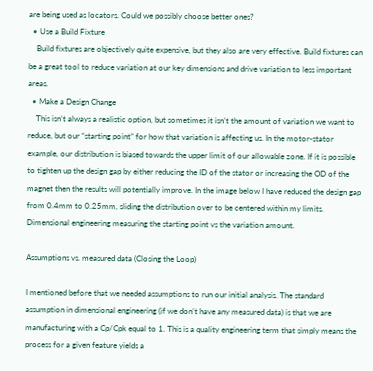are being used as locators. Could we possibly choose better ones?
  • Use a Build Fixture
    Build fixtures are objectively quite expensive, but they also are very effective. Build fixtures can be a great tool to reduce variation at our key dimensions and drive variation to less important areas.
  • Make a Design Change
    This isn’t always a realistic option, but sometimes it isn’t the amount of variation we want to reduce, but our “starting point” for how that variation is affecting us. In the motor-stator example, our distribution is biased towards the upper limit of our allowable zone. If it is possible to tighten up the design gap by either reducing the ID of the stator or increasing the OD of the magnet then the results will potentially improve. In the image below I have reduced the design gap from 0.4mm to 0.25mm, sliding the distribution over to be centered within my limits. Dimensional engineering measuring the starting point vs the variation amount.

Assumptions vs. measured data (Closing the Loop)

I mentioned before that we needed assumptions to run our initial analysis. The standard assumption in dimensional engineering (if we don’t have any measured data) is that we are manufacturing with a Cp/Cpk equal to 1. This is a quality engineering term that simply means the process for a given feature yields a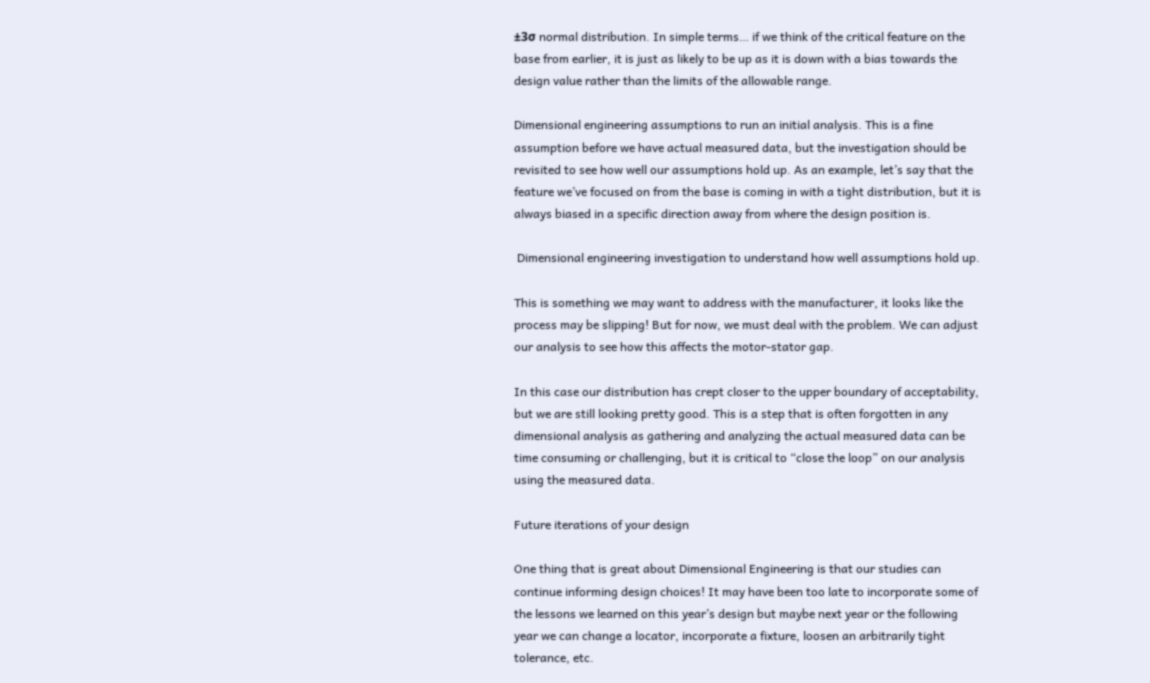±3σ normal distribution. In simple terms… if we think of the critical feature on the base from earlier, it is just as likely to be up as it is down with a bias towards the design value rather than the limits of the allowable range.

Dimensional engineering assumptions to run an initial analysis. This is a fine assumption before we have actual measured data, but the investigation should be revisited to see how well our assumptions hold up. As an example, let’s say that the feature we’ve focused on from the base is coming in with a tight distribution, but it is always biased in a specific direction away from where the design position is.

 Dimensional engineering investigation to understand how well assumptions hold up.

This is something we may want to address with the manufacturer, it looks like the process may be slipping! But for now, we must deal with the problem. We can adjust our analysis to see how this affects the motor-stator gap.

In this case our distribution has crept closer to the upper boundary of acceptability, but we are still looking pretty good. This is a step that is often forgotten in any dimensional analysis as gathering and analyzing the actual measured data can be time consuming or challenging, but it is critical to “close the loop” on our analysis using the measured data.

Future iterations of your design

One thing that is great about Dimensional Engineering is that our studies can continue informing design choices! It may have been too late to incorporate some of the lessons we learned on this year’s design but maybe next year or the following year we can change a locator, incorporate a fixture, loosen an arbitrarily tight tolerance, etc.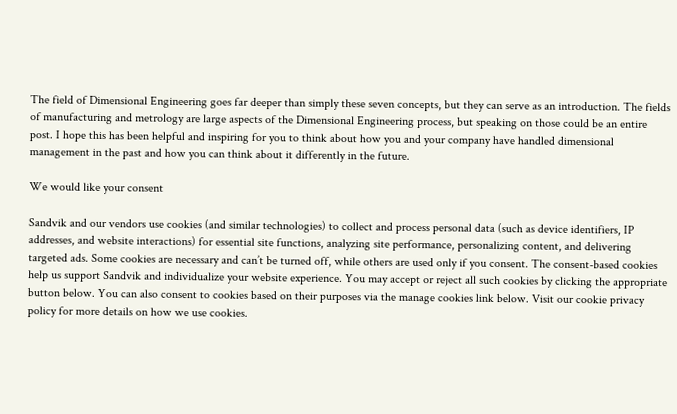The field of Dimensional Engineering goes far deeper than simply these seven concepts, but they can serve as an introduction. The fields of manufacturing and metrology are large aspects of the Dimensional Engineering process, but speaking on those could be an entire post. I hope this has been helpful and inspiring for you to think about how you and your company have handled dimensional management in the past and how you can think about it differently in the future.

We would like your consent

Sandvik and our vendors use cookies (and similar technologies) to collect and process personal data (such as device identifiers, IP addresses, and website interactions) for essential site functions, analyzing site performance, personalizing content, and delivering targeted ads. Some cookies are necessary and can’t be turned off, while others are used only if you consent. The consent-based cookies help us support Sandvik and individualize your website experience. You may accept or reject all such cookies by clicking the appropriate button below. You can also consent to cookies based on their purposes via the manage cookies link below. Visit our cookie privacy policy for more details on how we use cookies.